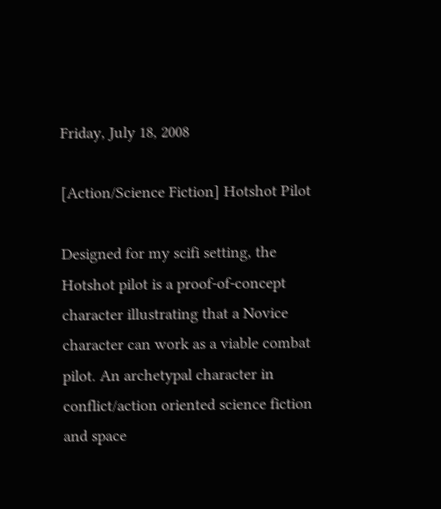Friday, July 18, 2008

[Action/Science Fiction] Hotshot Pilot

Designed for my scifi setting, the Hotshot pilot is a proof-of-concept character illustrating that a Novice character can work as a viable combat pilot. An archetypal character in conflict/action oriented science fiction and space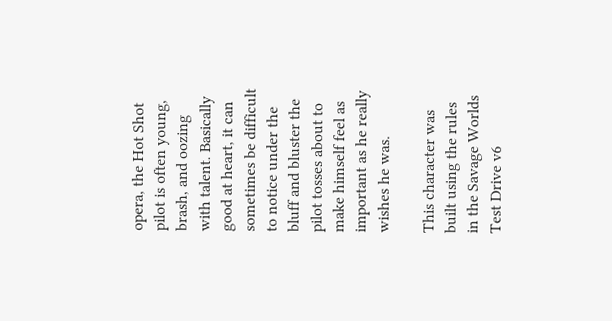opera, the Hot Shot pilot is often young, brash, and oozing with talent. Basically good at heart, it can sometimes be difficult to notice under the bluff and bluster the pilot tosses about to make himself feel as important as he really wishes he was.

This character was built using the rules in the Savage Worlds Test Drive v6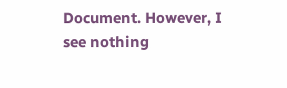Document. However, I see nothing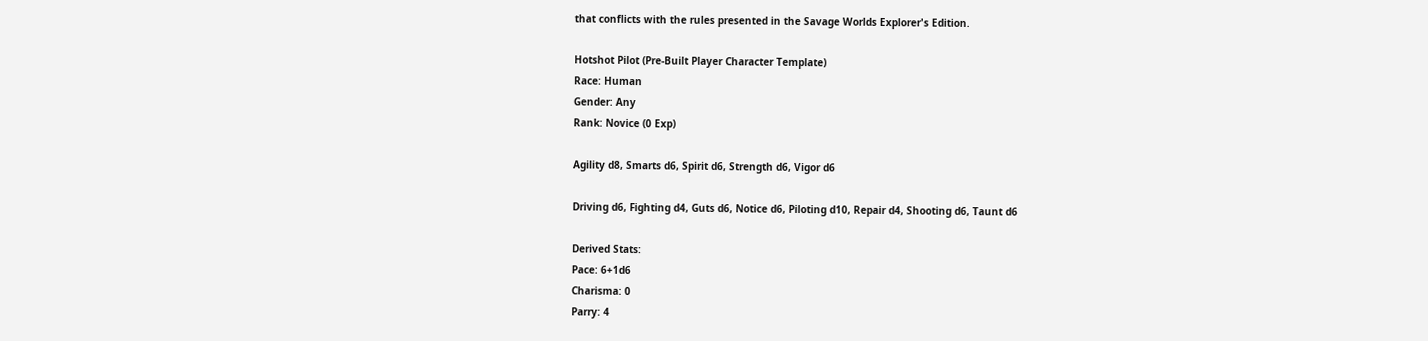that conflicts with the rules presented in the Savage Worlds Explorer's Edition.

Hotshot Pilot (Pre-Built Player Character Template)
Race: Human
Gender: Any
Rank: Novice (0 Exp)

Agility d8, Smarts d6, Spirit d6, Strength d6, Vigor d6

Driving d6, Fighting d4, Guts d6, Notice d6, Piloting d10, Repair d4, Shooting d6, Taunt d6

Derived Stats:
Pace: 6+1d6
Charisma: 0
Parry: 4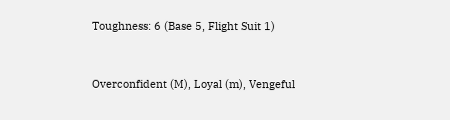Toughness: 6 (Base 5, Flight Suit 1)


Overconfident (M), Loyal (m), Vengeful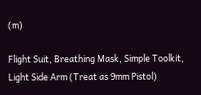(m)

Flight Suit, Breathing Mask, Simple Toolkit, Light Side Arm (Treat as 9mm Pistol)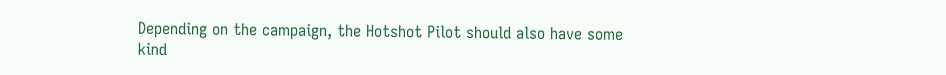Depending on the campaign, the Hotshot Pilot should also have some kind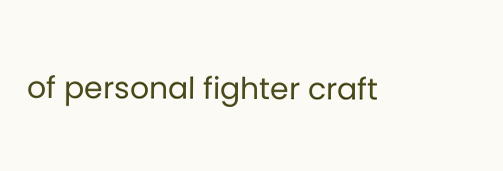of personal fighter craft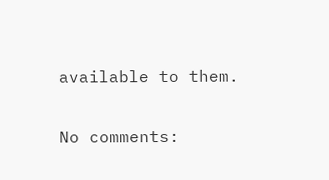available to them.

No comments: